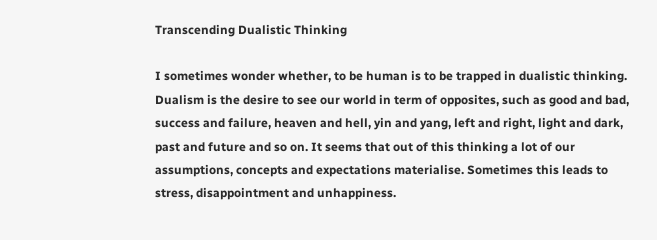Transcending Dualistic Thinking

I sometimes wonder whether, to be human is to be trapped in dualistic thinking. Dualism is the desire to see our world in term of opposites, such as good and bad, success and failure, heaven and hell, yin and yang, left and right, light and dark, past and future and so on. It seems that out of this thinking a lot of our assumptions, concepts and expectations materialise. Sometimes this leads to stress, disappointment and unhappiness.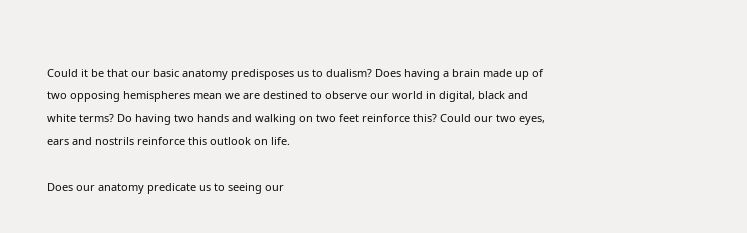Could it be that our basic anatomy predisposes us to dualism? Does having a brain made up of two opposing hemispheres mean we are destined to observe our world in digital, black and white terms? Do having two hands and walking on two feet reinforce this? Could our two eyes, ears and nostrils reinforce this outlook on life.

Does our anatomy predicate us to seeing our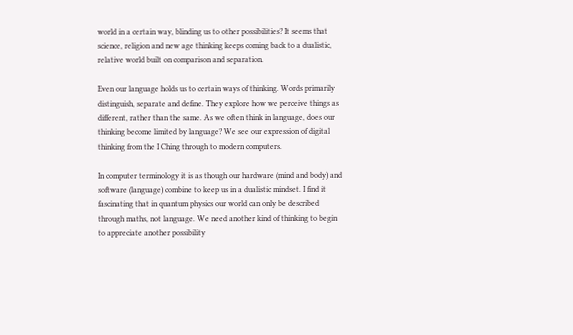world in a certain way, blinding us to other possibilities? It seems that science, religion and new age thinking keeps coming back to a dualistic, relative world built on comparison and separation.

Even our language holds us to certain ways of thinking. Words primarily distinguish, separate and define. They explore how we perceive things as different, rather than the same. As we often think in language, does our thinking become limited by language? We see our expression of digital thinking from the I Ching through to modern computers.

In computer terminology it is as though our hardware (mind and body) and software (language) combine to keep us in a dualistic mindset. I find it fascinating that in quantum physics our world can only be described through maths, not language. We need another kind of thinking to begin to appreciate another possibility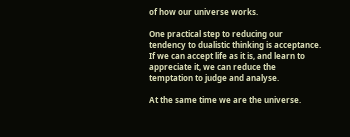of how our universe works.

One practical step to reducing our tendency to dualistic thinking is acceptance. If we can accept life as it is, and learn to appreciate it, we can reduce the temptation to judge and analyse.

At the same time we are the universe.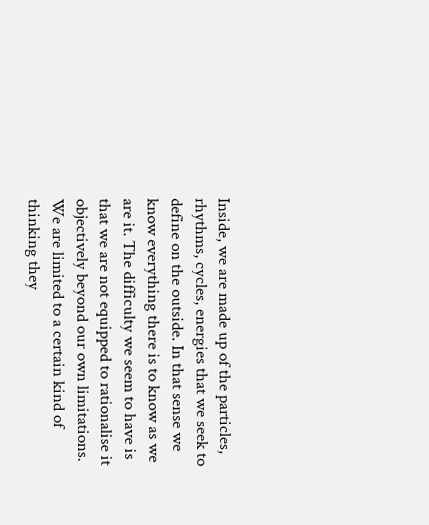Inside, we are made up of the particles, rhythms, cycles, energies that we seek to define on the outside. In that sense we know everything there is to know as we are it. The difficulty we seem to have is that we are not equipped to rationalise it objectively beyond our own limitations. We are limited to a certain kind of thinking they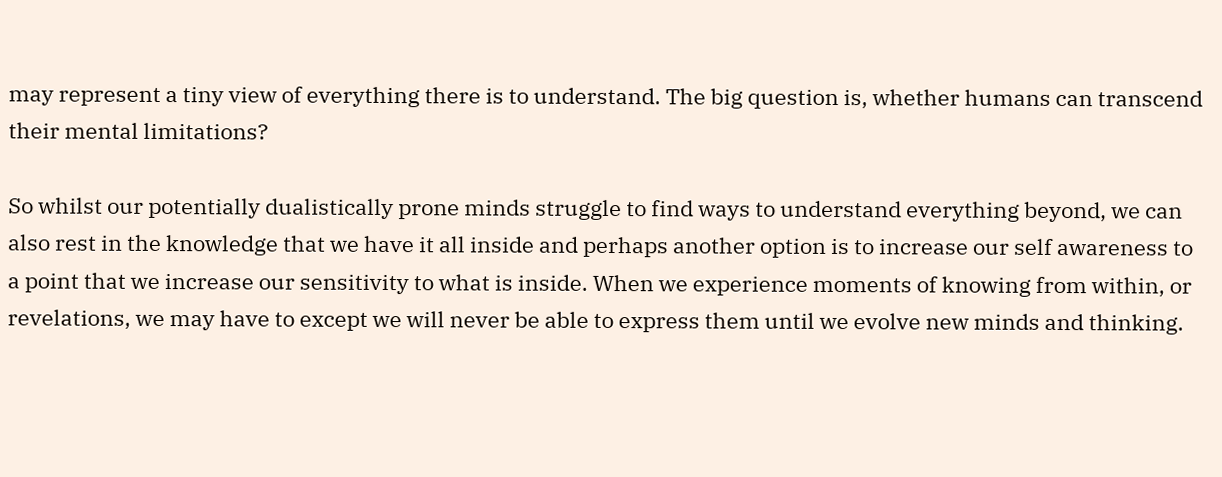may represent a tiny view of everything there is to understand. The big question is, whether humans can transcend their mental limitations?

So whilst our potentially dualistically prone minds struggle to find ways to understand everything beyond, we can also rest in the knowledge that we have it all inside and perhaps another option is to increase our self awareness to a point that we increase our sensitivity to what is inside. When we experience moments of knowing from within, or revelations, we may have to except we will never be able to express them until we evolve new minds and thinking.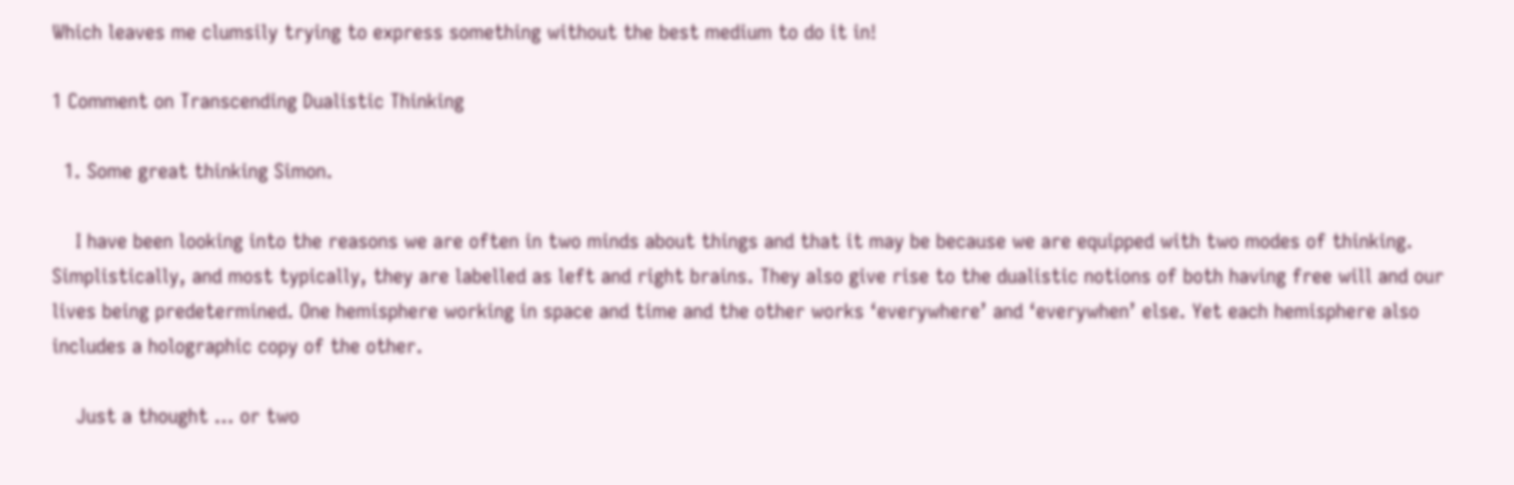Which leaves me clumsily trying to express something without the best medium to do it in!

1 Comment on Transcending Dualistic Thinking

  1. Some great thinking Simon.

    I have been looking into the reasons we are often in two minds about things and that it may be because we are equipped with two modes of thinking. Simplistically, and most typically, they are labelled as left and right brains. They also give rise to the dualistic notions of both having free will and our lives being predetermined. One hemisphere working in space and time and the other works ‘everywhere’ and ‘everywhen’ else. Yet each hemisphere also includes a holographic copy of the other.

    Just a thought … or two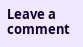Leave a comment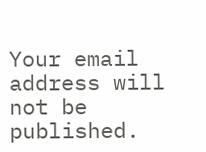Your email address will not be published.